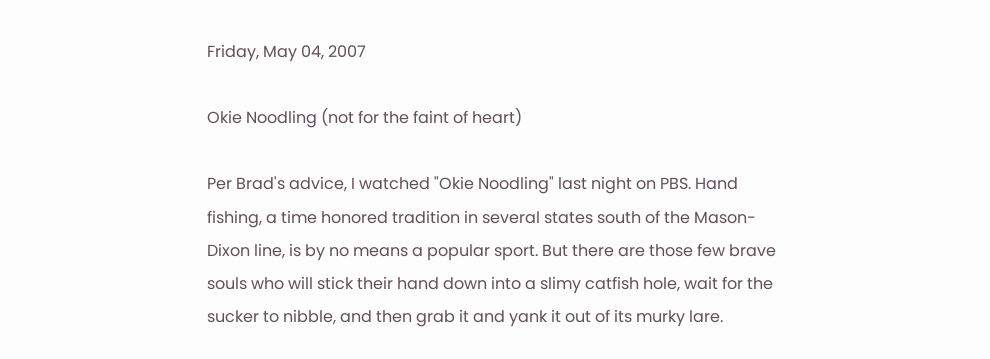Friday, May 04, 2007

Okie Noodling (not for the faint of heart)

Per Brad's advice, I watched "Okie Noodling" last night on PBS. Hand fishing, a time honored tradition in several states south of the Mason-Dixon line, is by no means a popular sport. But there are those few brave souls who will stick their hand down into a slimy catfish hole, wait for the sucker to nibble, and then grab it and yank it out of its murky lare.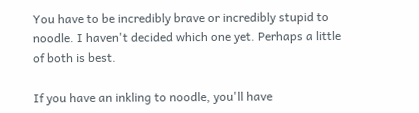You have to be incredibly brave or incredibly stupid to noodle. I haven't decided which one yet. Perhaps a little of both is best.

If you have an inkling to noodle, you'll have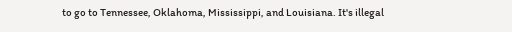to go to Tennessee, Oklahoma, Mississippi, and Louisiana. It's illegal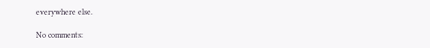everywhere else.

No comments: